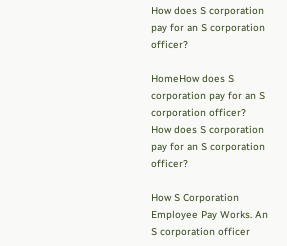How does S corporation pay for an S corporation officer?

HomeHow does S corporation pay for an S corporation officer?
How does S corporation pay for an S corporation officer?

How S Corporation Employee Pay Works. An S corporation officer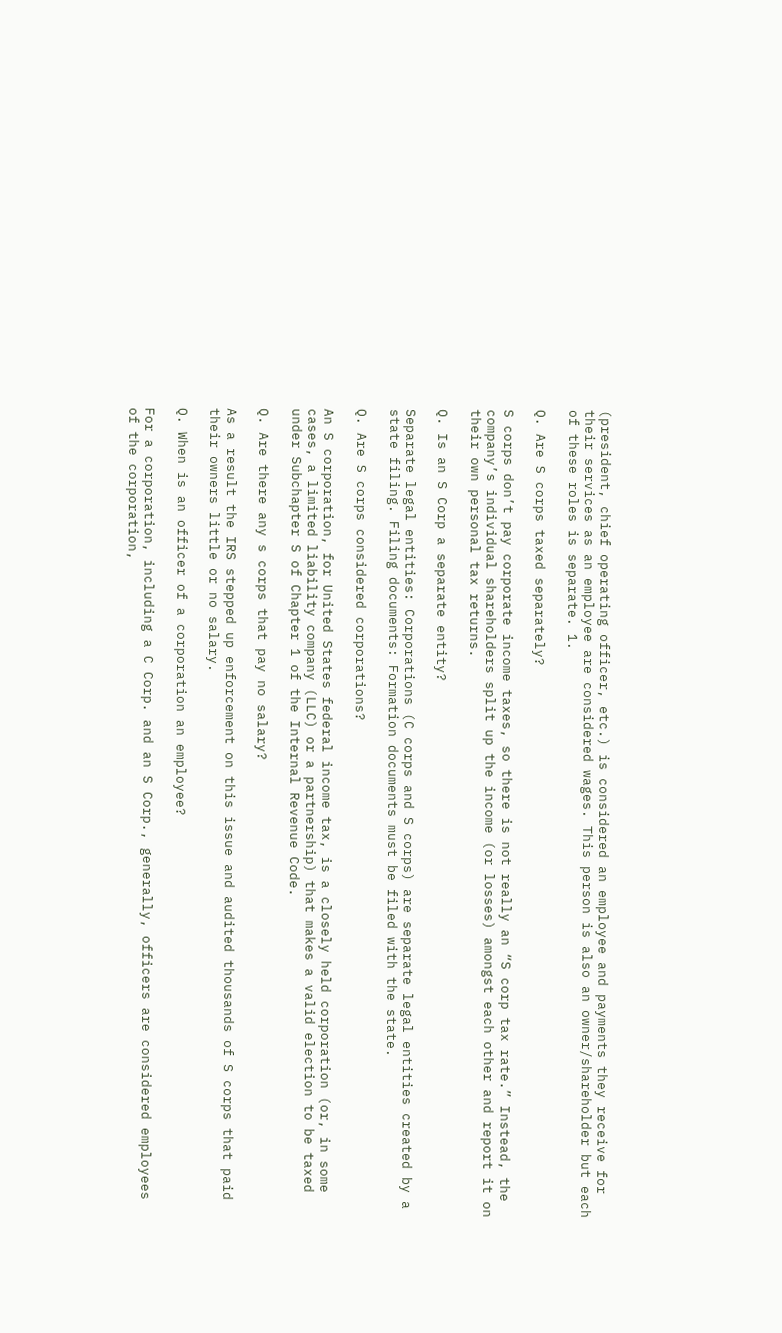(president, chief operating officer, etc.) is considered an employee and payments they receive for their services as an employee are considered wages. This person is also an owner/shareholder but each of these roles is separate. 1.

Q. Are S corps taxed separately?

S corps don’t pay corporate income taxes, so there is not really an “S corp tax rate.” Instead, the company’s individual shareholders split up the income (or losses) amongst each other and report it on their own personal tax returns.

Q. Is an S Corp a separate entity?

Separate legal entities: Corporations (C corps and S corps) are separate legal entities created by a state filing. Filing documents: Formation documents must be filed with the state.

Q. Are S corps considered corporations?

An S corporation, for United States federal income tax, is a closely held corporation (or, in some cases, a limited liability company (LLC) or a partnership) that makes a valid election to be taxed under Subchapter S of Chapter 1 of the Internal Revenue Code.

Q. Are there any s corps that pay no salary?

As a result the IRS stepped up enforcement on this issue and audited thousands of S corps that paid their owners little or no salary.

Q. When is an officer of a corporation an employee?

For a corporation, including a C Corp. and an S Corp., generally, officers are considered employees of the corporation,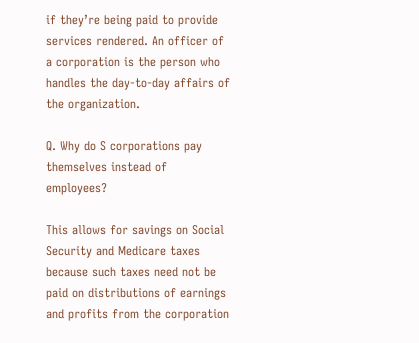if they’re being paid to provide services rendered. An officer of a corporation is the person who handles the day-to-day affairs of the organization.

Q. Why do S corporations pay themselves instead of employees?

This allows for savings on Social Security and Medicare taxes because such taxes need not be paid on distributions of earnings and profits from the corporation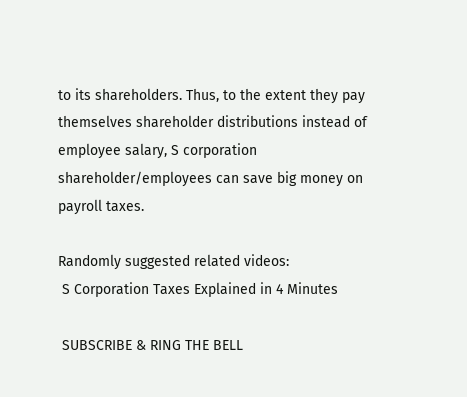to its shareholders. Thus, to the extent they pay themselves shareholder distributions instead of employee salary, S corporation shareholder/employees can save big money on payroll taxes.

Randomly suggested related videos:
 S Corporation Taxes Explained in 4 Minutes

 SUBSCRIBE & RING THE BELL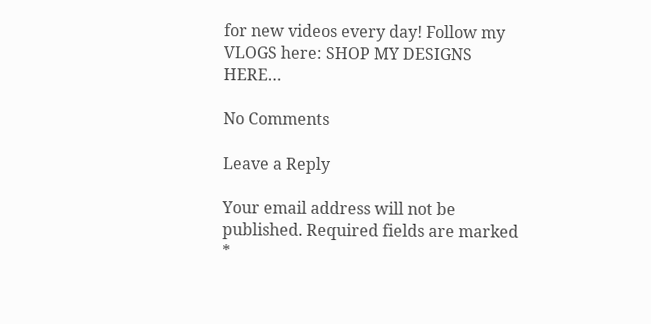for new videos every day! Follow my VLOGS here: SHOP MY DESIGNS HERE…

No Comments

Leave a Reply

Your email address will not be published. Required fields are marked *